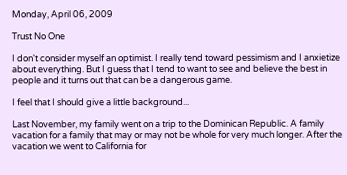Monday, April 06, 2009

Trust No One

I don't consider myself an optimist. I really tend toward pessimism and I anxietize about everything. But I guess that I tend to want to see and believe the best in people and it turns out that can be a dangerous game.

I feel that I should give a little background...

Last November, my family went on a trip to the Dominican Republic. A family vacation for a family that may or may not be whole for very much longer. After the vacation we went to California for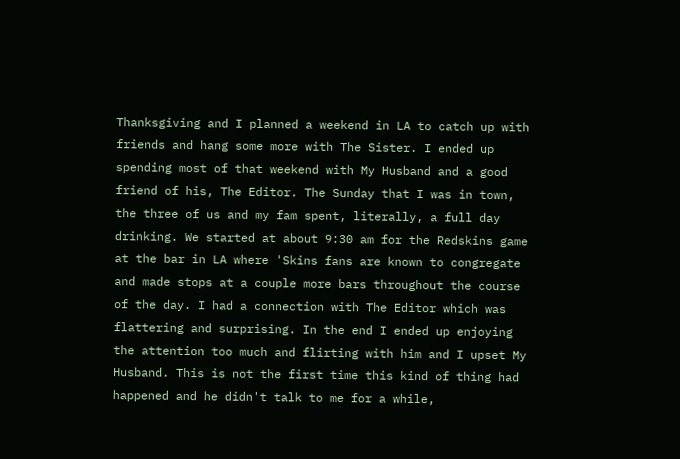Thanksgiving and I planned a weekend in LA to catch up with friends and hang some more with The Sister. I ended up spending most of that weekend with My Husband and a good friend of his, The Editor. The Sunday that I was in town, the three of us and my fam spent, literally, a full day drinking. We started at about 9:30 am for the Redskins game at the bar in LA where 'Skins fans are known to congregate and made stops at a couple more bars throughout the course of the day. I had a connection with The Editor which was flattering and surprising. In the end I ended up enjoying the attention too much and flirting with him and I upset My Husband. This is not the first time this kind of thing had happened and he didn't talk to me for a while,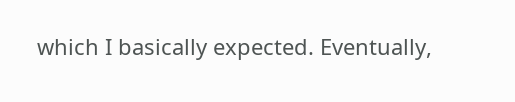which I basically expected. Eventually,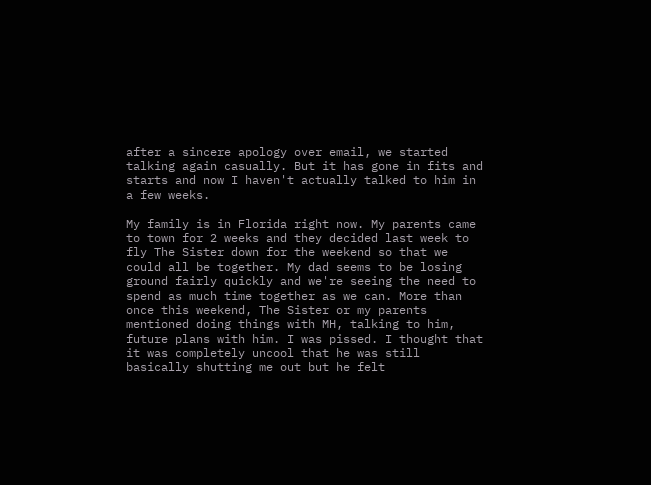after a sincere apology over email, we started talking again casually. But it has gone in fits and starts and now I haven't actually talked to him in a few weeks.

My family is in Florida right now. My parents came to town for 2 weeks and they decided last week to fly The Sister down for the weekend so that we could all be together. My dad seems to be losing ground fairly quickly and we're seeing the need to spend as much time together as we can. More than once this weekend, The Sister or my parents mentioned doing things with MH, talking to him, future plans with him. I was pissed. I thought that it was completely uncool that he was still basically shutting me out but he felt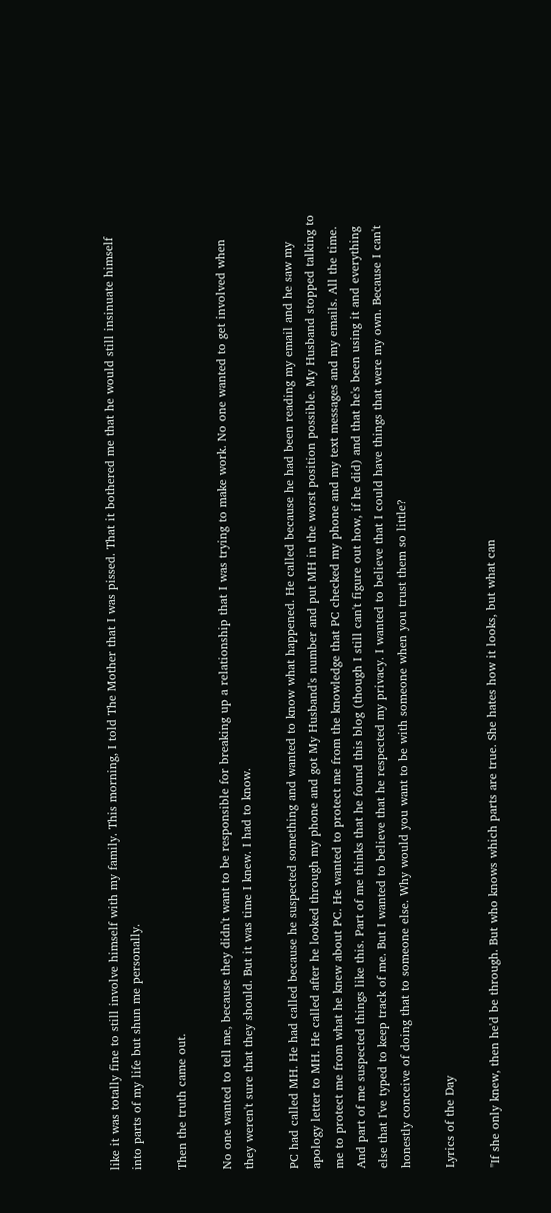like it was totally fine to still involve himself with my family. This morning, I told The Mother that I was pissed. That it bothered me that he would still insinuate himself into parts of my life but shun me personally.

Then the truth came out.

No one wanted to tell me, because they didn't want to be responsible for breaking up a relationship that I was trying to make work. No one wanted to get involved when they weren't sure that they should. But it was time I knew. I had to know.

PC had called MH. He had called because he suspected something and wanted to know what happened. He called because he had been reading my email and he saw my apology letter to MH. He called after he looked through my phone and got My Husband's number and put MH in the worst position possible. My Husband stopped talking to me to protect me from what he knew about PC. He wanted to protect me from the knowledge that PC checked my phone and my text messages and my emails. All the time. And part of me suspected things like this. Part of me thinks that he found this blog (though I still can't figure out how, if he did) and that he's been using it and everything else that I've typed to keep track of me. But I wanted to believe that he respected my privacy. I wanted to believe that I could have things that were my own. Because I can't honestly conceive of doing that to someone else. Why would you want to be with someone when you trust them so little?

Lyrics of the Day

"If she only knew, then he'd be through. But who knows which parts are true. She hates how it looks, but what can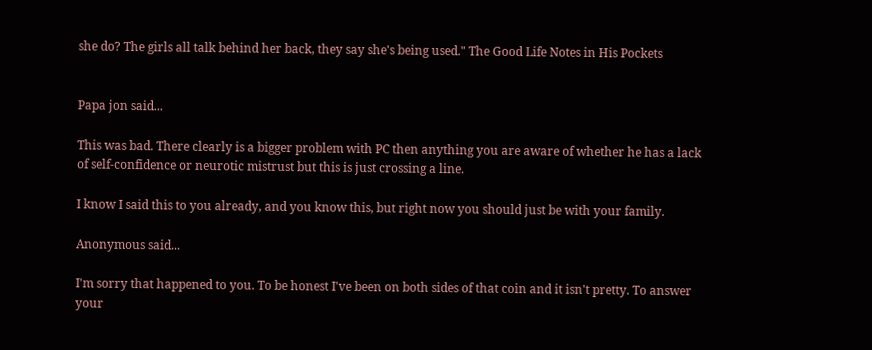she do? The girls all talk behind her back, they say she's being used." The Good Life Notes in His Pockets


Papa jon said...

This was bad. There clearly is a bigger problem with PC then anything you are aware of whether he has a lack of self-confidence or neurotic mistrust but this is just crossing a line.

I know I said this to you already, and you know this, but right now you should just be with your family.

Anonymous said...

I'm sorry that happened to you. To be honest I've been on both sides of that coin and it isn't pretty. To answer your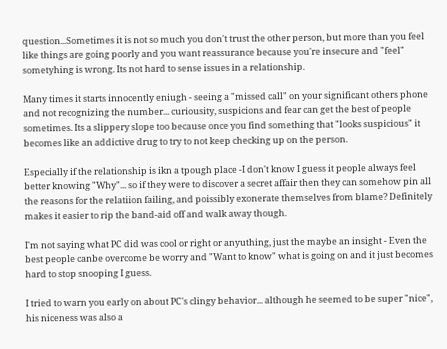question...Sometimes it is not so much you don't trust the other person, but more than you feel like things are going poorly and you want reassurance because you're insecure and "feel" sometyhing is wrong. Its not hard to sense issues in a relationship.

Many times it starts innocently eniugh - seeing a "missed call" on your significant others phone and not recognizing the number... curiousity, suspicions and fear can get the best of people sometimes. Its a slippery slope too because once you find something that "looks suspicious" it becomes like an addictive drug to try to not keep checking up on the person.

Especially if the relationship is ikn a tpough place -I don't know I guess it people always feel better knowing "Why"... so if they were to discover a secret affair then they can somehow pin all the reasons for the relatiion failing, and poissibly exonerate themselves from blame? Definitely makes it easier to rip the band-aid off and walk away though.

I'm not saying what PC did was cool or right or anyuthing, just the maybe an insight - Even the best people canbe overcome be worry and "Want to know" what is going on and it just becomes hard to stop snooping I guess.

I tried to warn you early on about PC's clingy behavior... although he seemed to be super "nice", his niceness was also a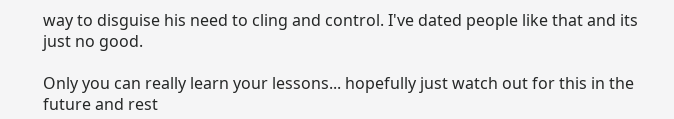way to disguise his need to cling and control. I've dated people like that and its just no good.

Only you can really learn your lessons... hopefully just watch out for this in the future and rest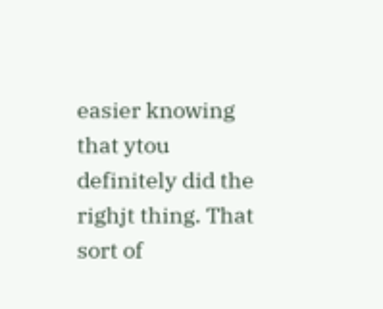easier knowing that ytou definitely did the righjt thing. That sort of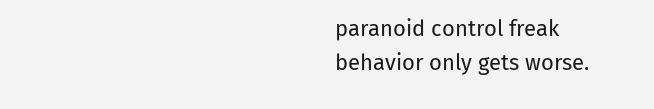paranoid control freak behavior only gets worse.